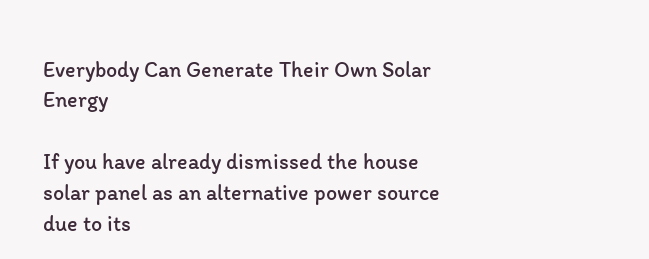Everybody Can Generate Their Own Solar Energy

If you have already dismissed the house solar panel as an alternative power source due to its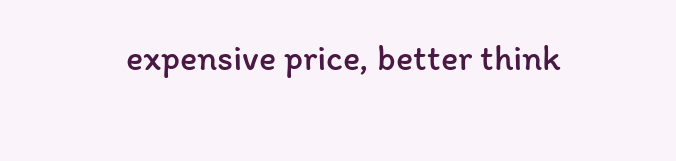expensive price, better think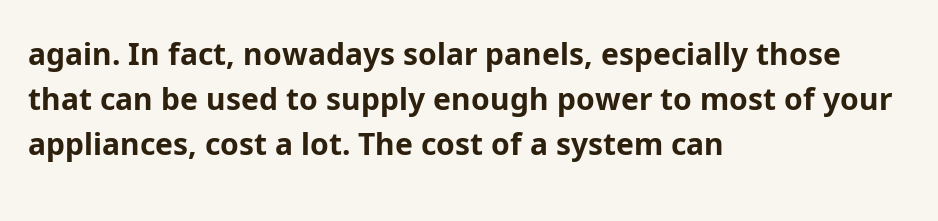again. In fact, nowadays solar panels, especially those that can be used to supply enough power to most of your appliances, cost a lot. The cost of a system can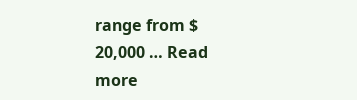range from $ 20,000 … Read more